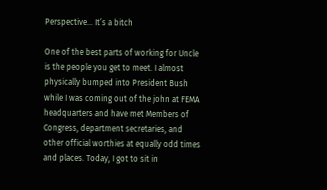Perspective… It’s a bitch

One of the best parts of working for Uncle is the people you get to meet. I almost physically bumped into President Bush while I was coming out of the john at FEMA headquarters and have met Members of Congress, department secretaries, and other official worthies at equally odd times and places. Today, I got to sit in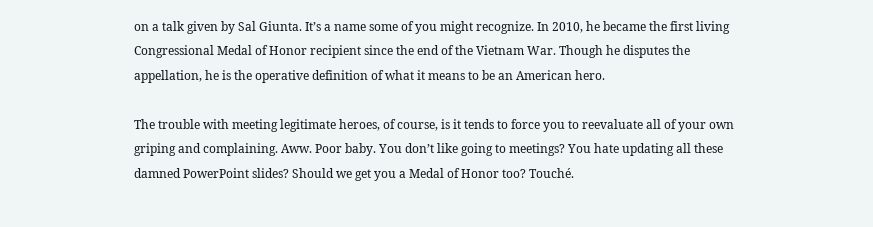on a talk given by Sal Giunta. It’s a name some of you might recognize. In 2010, he became the first living Congressional Medal of Honor recipient since the end of the Vietnam War. Though he disputes the appellation, he is the operative definition of what it means to be an American hero.

The trouble with meeting legitimate heroes, of course, is it tends to force you to reevaluate all of your own griping and complaining. Aww. Poor baby. You don’t like going to meetings? You hate updating all these damned PowerPoint slides? Should we get you a Medal of Honor too? Touché.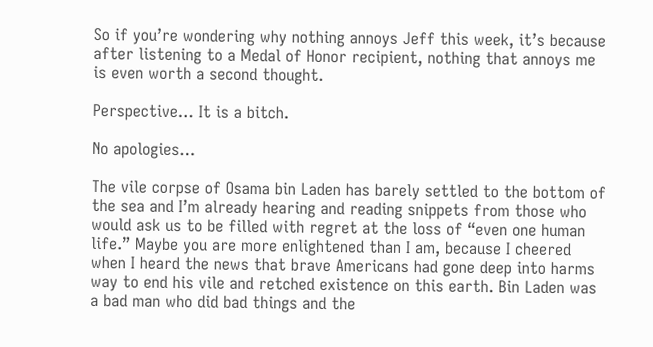So if you’re wondering why nothing annoys Jeff this week, it’s because after listening to a Medal of Honor recipient, nothing that annoys me is even worth a second thought.

Perspective… It is a bitch.

No apologies…

The vile corpse of Osama bin Laden has barely settled to the bottom of the sea and I’m already hearing and reading snippets from those who would ask us to be filled with regret at the loss of “even one human life.” Maybe you are more enlightened than I am, because I cheered when I heard the news that brave Americans had gone deep into harms way to end his vile and retched existence on this earth. Bin Laden was a bad man who did bad things and the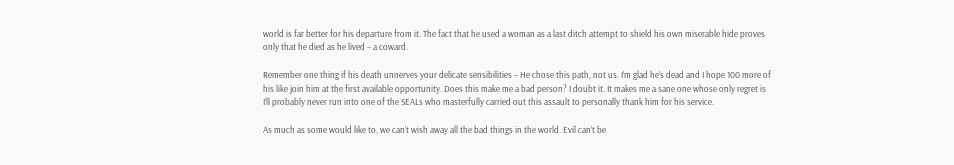world is far better for his departure from it. The fact that he used a woman as a last ditch attempt to shield his own miserable hide proves only that he died as he lived – a coward.

Remember one thing if his death unnerves your delicate sensibilities – He chose this path, not us. I’m glad he’s dead and I hope 100 more of his like join him at the first available opportunity. Does this make me a bad person? I doubt it. It makes me a sane one whose only regret is I’ll probably never run into one of the SEALs who masterfully carried out this assault to personally thank him for his service.

As much as some would like to, we can’t wish away all the bad things in the world. Evil can’t be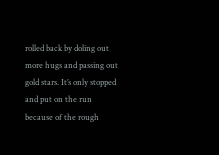rolled back by doling out more hugs and passing out gold stars. It’s only stopped and put on the run because of the rough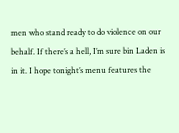men who stand ready to do violence on our behalf. If there’s a hell, I’m sure bin Laden is in it. I hope tonight’s menu features the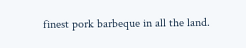finest pork barbeque in all the land.